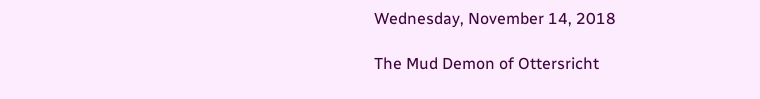Wednesday, November 14, 2018

The Mud Demon of Ottersricht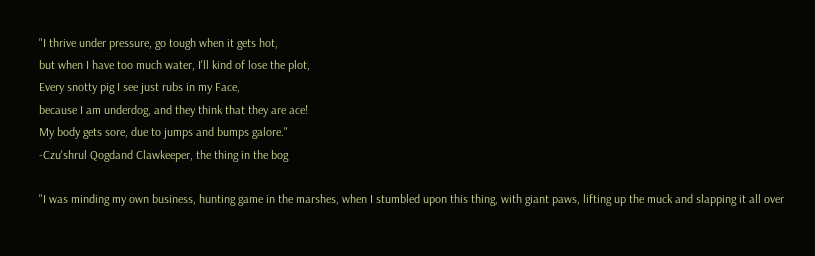"I thrive under pressure, go tough when it gets hot,
but when I have too much water, I'll kind of lose the plot,
Every snotty pig I see just rubs in my Face,
because I am underdog, and they think that they are ace!
My body gets sore, due to jumps and bumps galore."
-Czu'shrul Qogdand Clawkeeper, the thing in the bog

"I was minding my own business, hunting game in the marshes, when I stumbled upon this thing, with giant paws, lifting up the muck and slapping it all over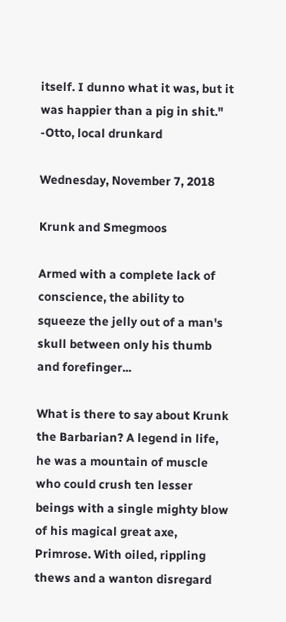itself. I dunno what it was, but it was happier than a pig in shit."
-Otto, local drunkard

Wednesday, November 7, 2018

Krunk and Smegmoos

Armed with a complete lack of conscience, the ability to squeeze the jelly out of a man's skull between only his thumb and forefinger...

What is there to say about Krunk the Barbarian? A legend in life, he was a mountain of muscle who could crush ten lesser beings with a single mighty blow of his magical great axe, Primrose. With oiled, rippling thews and a wanton disregard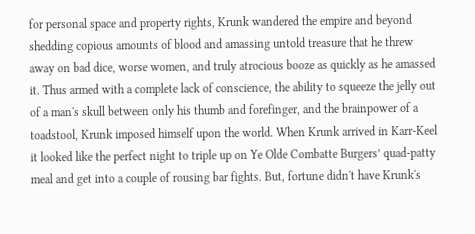for personal space and property rights, Krunk wandered the empire and beyond shedding copious amounts of blood and amassing untold treasure that he threw away on bad dice, worse women, and truly atrocious booze as quickly as he amassed it. Thus armed with a complete lack of conscience, the ability to squeeze the jelly out of a man's skull between only his thumb and forefinger, and the brainpower of a toadstool, Krunk imposed himself upon the world. When Krunk arrived in Karr-Keel it looked like the perfect night to triple up on Ye Olde Combatte Burgers’ quad-patty meal and get into a couple of rousing bar fights. But, fortune didn't have Krunk's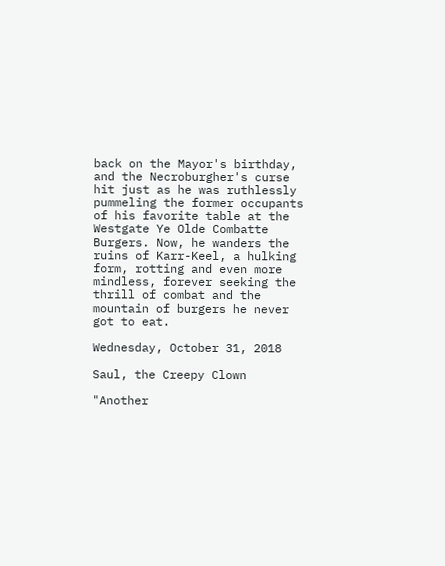back on the Mayor's birthday, and the Necroburgher's curse hit just as he was ruthlessly pummeling the former occupants of his favorite table at the Westgate Ye Olde Combatte Burgers. Now, he wanders the ruins of Karr-Keel, a hulking form, rotting and even more mindless, forever seeking the thrill of combat and the mountain of burgers he never got to eat.

Wednesday, October 31, 2018

Saul, the Creepy Clown

"Another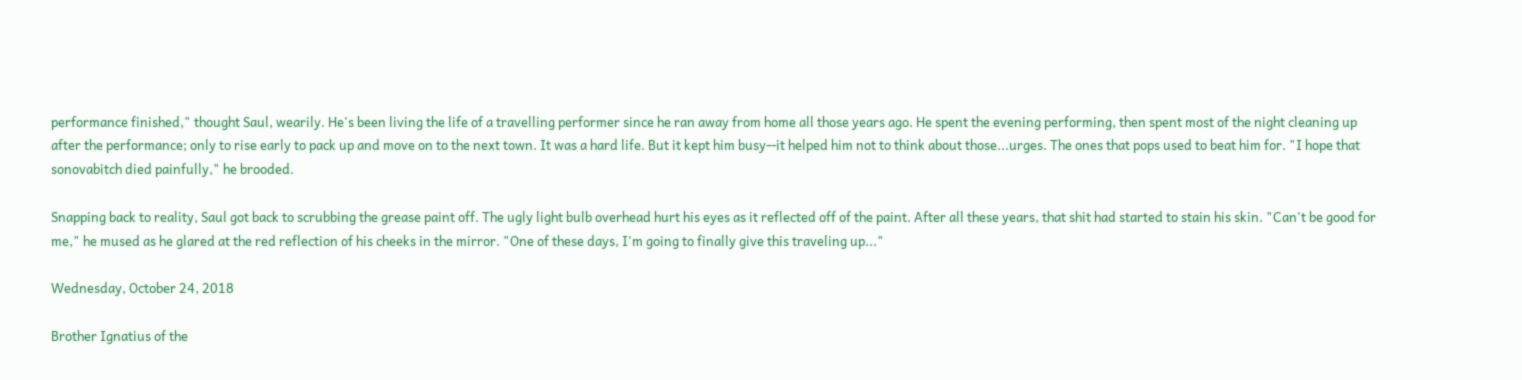performance finished," thought Saul, wearily. He's been living the life of a travelling performer since he ran away from home all those years ago. He spent the evening performing, then spent most of the night cleaning up after the performance; only to rise early to pack up and move on to the next town. It was a hard life. But it kept him busy--it helped him not to think about those...urges. The ones that pops used to beat him for. "I hope that sonovabitch died painfully," he brooded.

Snapping back to reality, Saul got back to scrubbing the grease paint off. The ugly light bulb overhead hurt his eyes as it reflected off of the paint. After all these years, that shit had started to stain his skin. "Can't be good for me," he mused as he glared at the red reflection of his cheeks in the mirror. "One of these days, I'm going to finally give this traveling up..."

Wednesday, October 24, 2018

Brother Ignatius of the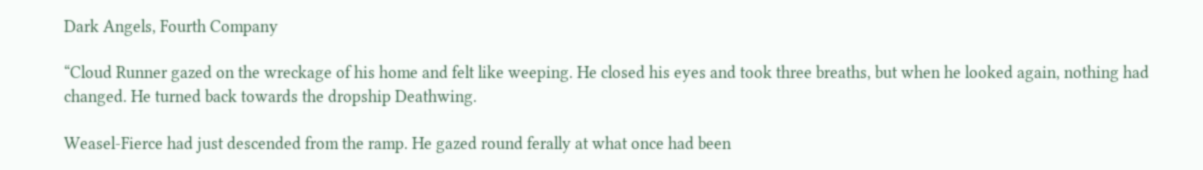Dark Angels, Fourth Company

“Cloud Runner gazed on the wreckage of his home and felt like weeping. He closed his eyes and took three breaths, but when he looked again, nothing had changed. He turned back towards the dropship Deathwing.

Weasel-Fierce had just descended from the ramp. He gazed round ferally at what once had been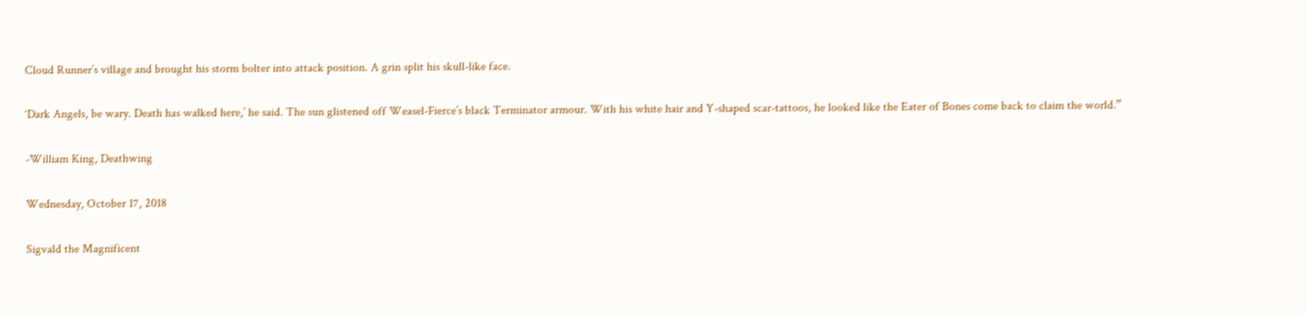Cloud Runner’s village and brought his storm bolter into attack position. A grin split his skull-like face.

‘Dark Angels, be wary. Death has walked here,’ he said. The sun glistened off Weasel-Fierce’s black Terminator armour. With his white hair and Y-shaped scar-tattoos, he looked like the Eater of Bones come back to claim the world.”

-William King, Deathwing

Wednesday, October 17, 2018

Sigvald the Magnificent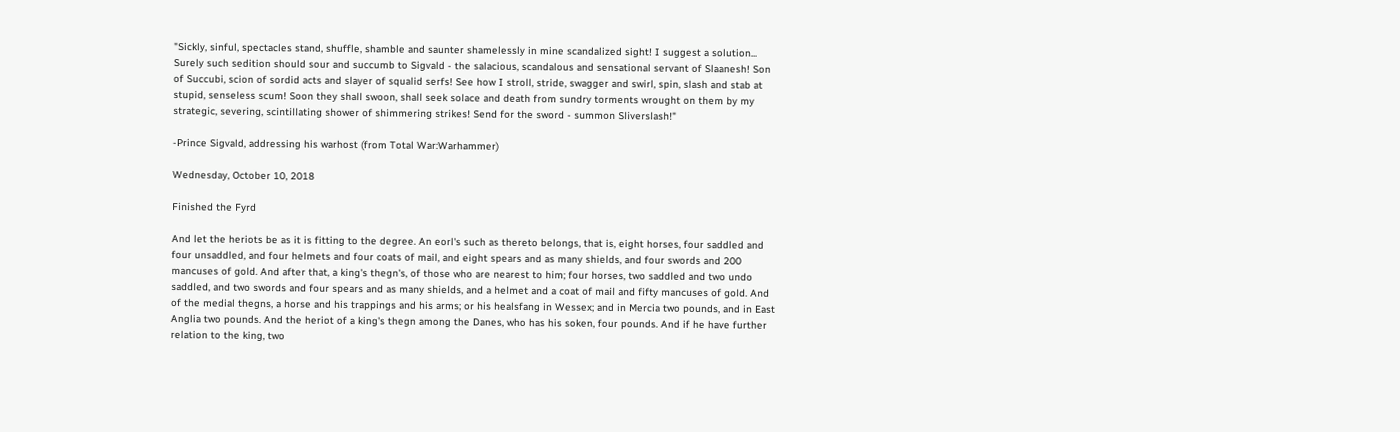"Sickly, sinful, spectacles stand, shuffle, shamble and saunter shamelessly in mine scandalized sight! I suggest a solution... Surely such sedition should sour and succumb to Sigvald - the salacious, scandalous and sensational servant of Slaanesh! Son of Succubi, scion of sordid acts and slayer of squalid serfs! See how I stroll, stride, swagger and swirl, spin, slash and stab at stupid, senseless scum! Soon they shall swoon, shall seek solace and death from sundry torments wrought on them by my strategic, severing, scintillating shower of shimmering strikes! Send for the sword - summon Sliverslash!"

-Prince Sigvald, addressing his warhost (from Total War:Warhammer)

Wednesday, October 10, 2018

Finished the Fyrd

And let the heriots be as it is fitting to the degree. An eorl's such as thereto belongs, that is, eight horses, four saddled and four unsaddled, and four helmets and four coats of mail, and eight spears and as many shields, and four swords and 200 mancuses of gold. And after that, a king's thegn's, of those who are nearest to him; four horses, two saddled and two undo saddled, and two swords and four spears and as many shields, and a helmet and a coat of mail and fifty mancuses of gold. And of the medial thegns, a horse and his trappings and his arms; or his healsfang in Wessex; and in Mercia two pounds, and in East Anglia two pounds. And the heriot of a king's thegn among the Danes, who has his soken, four pounds. And if he have further relation to the king, two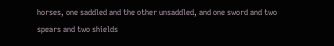horses, one saddled and the other unsaddled, and one sword and two spears and two shields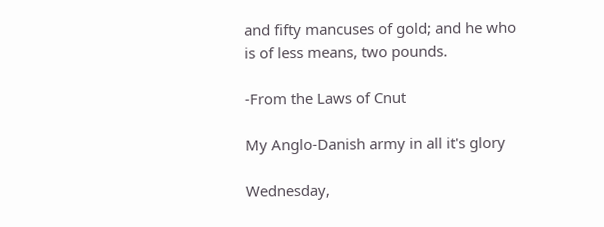and fifty mancuses of gold; and he who is of less means, two pounds.

-From the Laws of Cnut

My Anglo-Danish army in all it's glory

Wednesday,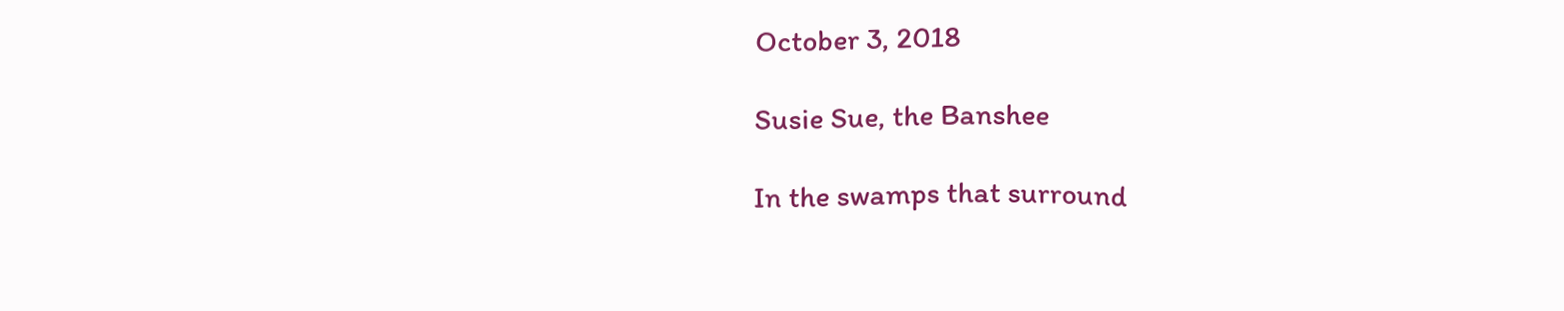October 3, 2018

Susie Sue, the Banshee

In the swamps that surround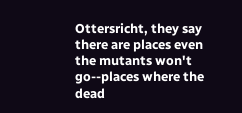Ottersricht, they say there are places even the mutants won't go--places where the dead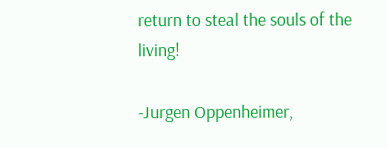return to steal the souls of the living!

-Jurgen Oppenheimer,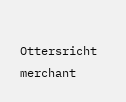Ottersricht merchant